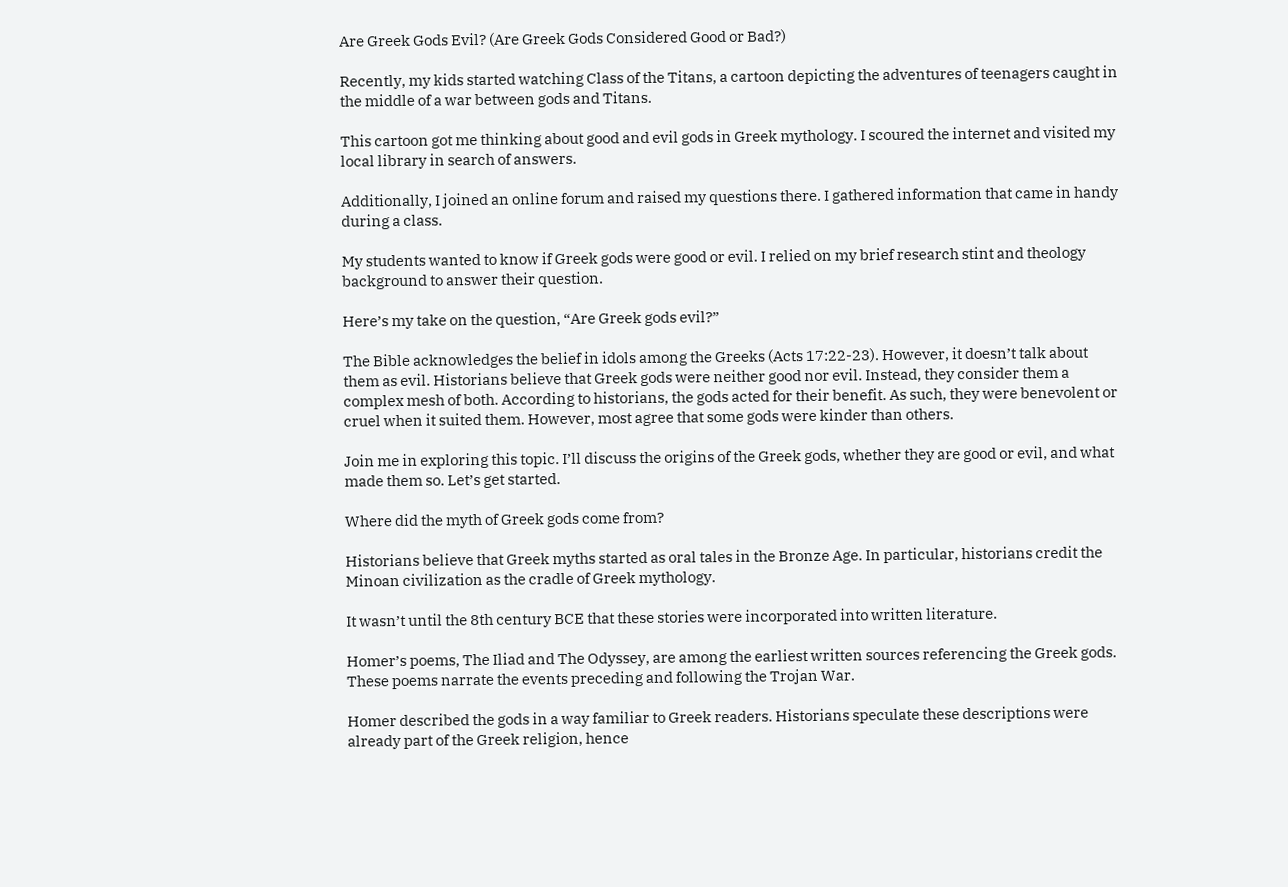Are Greek Gods Evil? (Are Greek Gods Considered Good or Bad?)

Recently, my kids started watching Class of the Titans, a cartoon depicting the adventures of teenagers caught in the middle of a war between gods and Titans.

This cartoon got me thinking about good and evil gods in Greek mythology. I scoured the internet and visited my local library in search of answers.

Additionally, I joined an online forum and raised my questions there. I gathered information that came in handy during a class.

My students wanted to know if Greek gods were good or evil. I relied on my brief research stint and theology background to answer their question.

Here’s my take on the question, “Are Greek gods evil?”

The Bible acknowledges the belief in idols among the Greeks (Acts 17:22-23). However, it doesn’t talk about them as evil. Historians believe that Greek gods were neither good nor evil. Instead, they consider them a complex mesh of both. According to historians, the gods acted for their benefit. As such, they were benevolent or cruel when it suited them. However, most agree that some gods were kinder than others.

Join me in exploring this topic. I’ll discuss the origins of the Greek gods, whether they are good or evil, and what made them so. Let’s get started.

Where did the myth of Greek gods come from?

Historians believe that Greek myths started as oral tales in the Bronze Age. In particular, historians credit the Minoan civilization as the cradle of Greek mythology.

It wasn’t until the 8th century BCE that these stories were incorporated into written literature.

Homer’s poems, The Iliad and The Odyssey, are among the earliest written sources referencing the Greek gods. These poems narrate the events preceding and following the Trojan War.

Homer described the gods in a way familiar to Greek readers. Historians speculate these descriptions were already part of the Greek religion, hence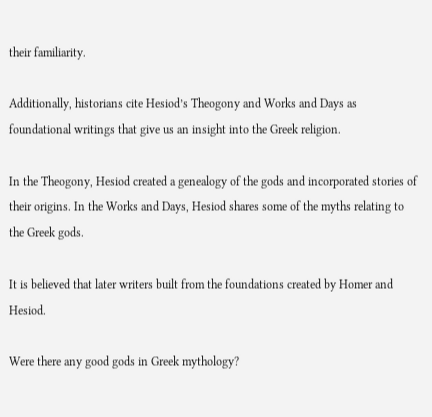their familiarity.

Additionally, historians cite Hesiod’s Theogony and Works and Days as foundational writings that give us an insight into the Greek religion.

In the Theogony, Hesiod created a genealogy of the gods and incorporated stories of their origins. In the Works and Days, Hesiod shares some of the myths relating to the Greek gods.

It is believed that later writers built from the foundations created by Homer and Hesiod.

Were there any good gods in Greek mythology?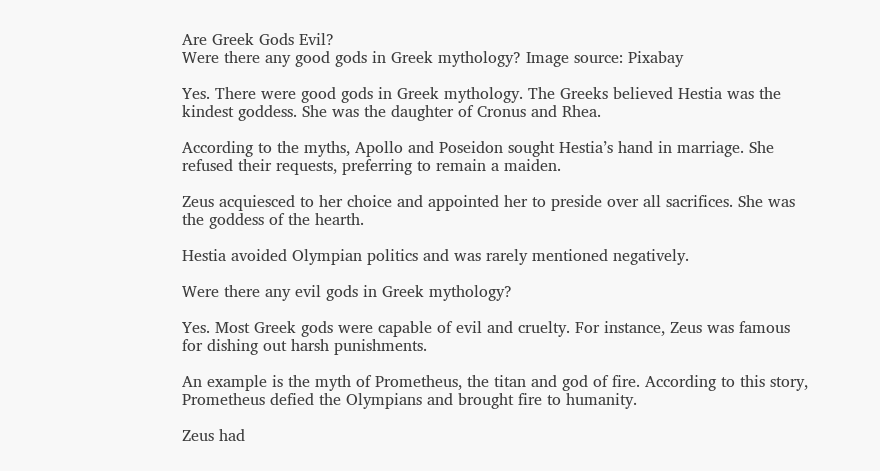Are Greek Gods Evil?
Were there any good gods in Greek mythology? Image source: Pixabay

Yes. There were good gods in Greek mythology. The Greeks believed Hestia was the kindest goddess. She was the daughter of Cronus and Rhea.

According to the myths, Apollo and Poseidon sought Hestia’s hand in marriage. She refused their requests, preferring to remain a maiden.

Zeus acquiesced to her choice and appointed her to preside over all sacrifices. She was the goddess of the hearth.

Hestia avoided Olympian politics and was rarely mentioned negatively.

Were there any evil gods in Greek mythology?

Yes. Most Greek gods were capable of evil and cruelty. For instance, Zeus was famous for dishing out harsh punishments.

An example is the myth of Prometheus, the titan and god of fire. According to this story, Prometheus defied the Olympians and brought fire to humanity.

Zeus had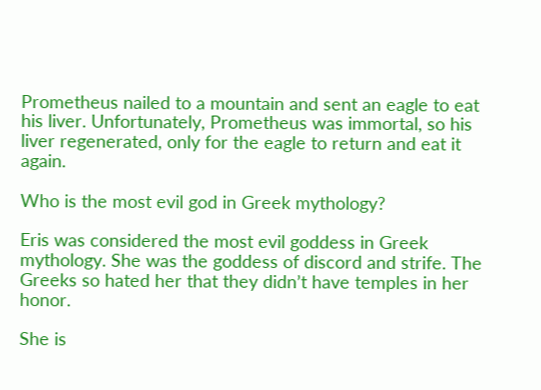Prometheus nailed to a mountain and sent an eagle to eat his liver. Unfortunately, Prometheus was immortal, so his liver regenerated, only for the eagle to return and eat it again.

Who is the most evil god in Greek mythology?

Eris was considered the most evil goddess in Greek mythology. She was the goddess of discord and strife. The Greeks so hated her that they didn’t have temples in her honor.

She is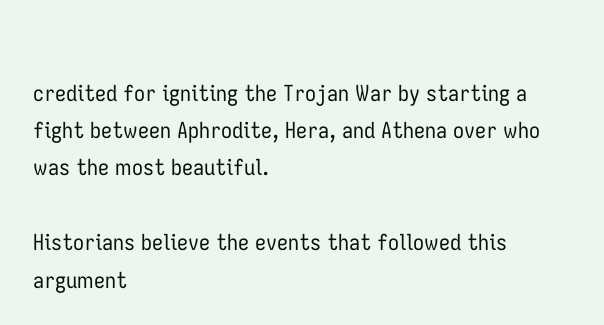credited for igniting the Trojan War by starting a fight between Aphrodite, Hera, and Athena over who was the most beautiful.

Historians believe the events that followed this argument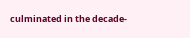culminated in the decade-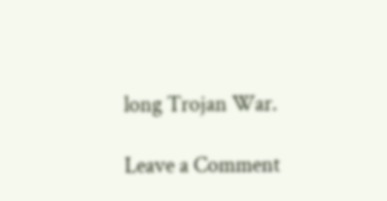long Trojan War.

Leave a Comment